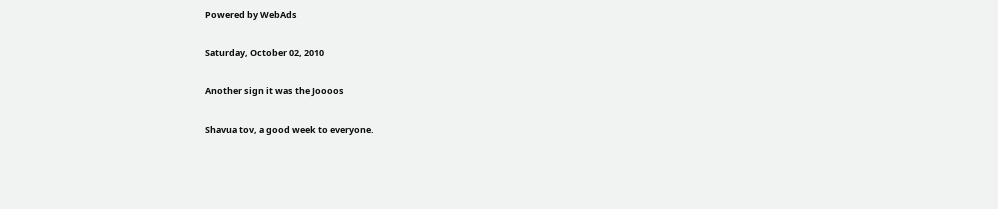Powered by WebAds

Saturday, October 02, 2010

Another sign it was the Joooos

Shavua tov, a good week to everyone.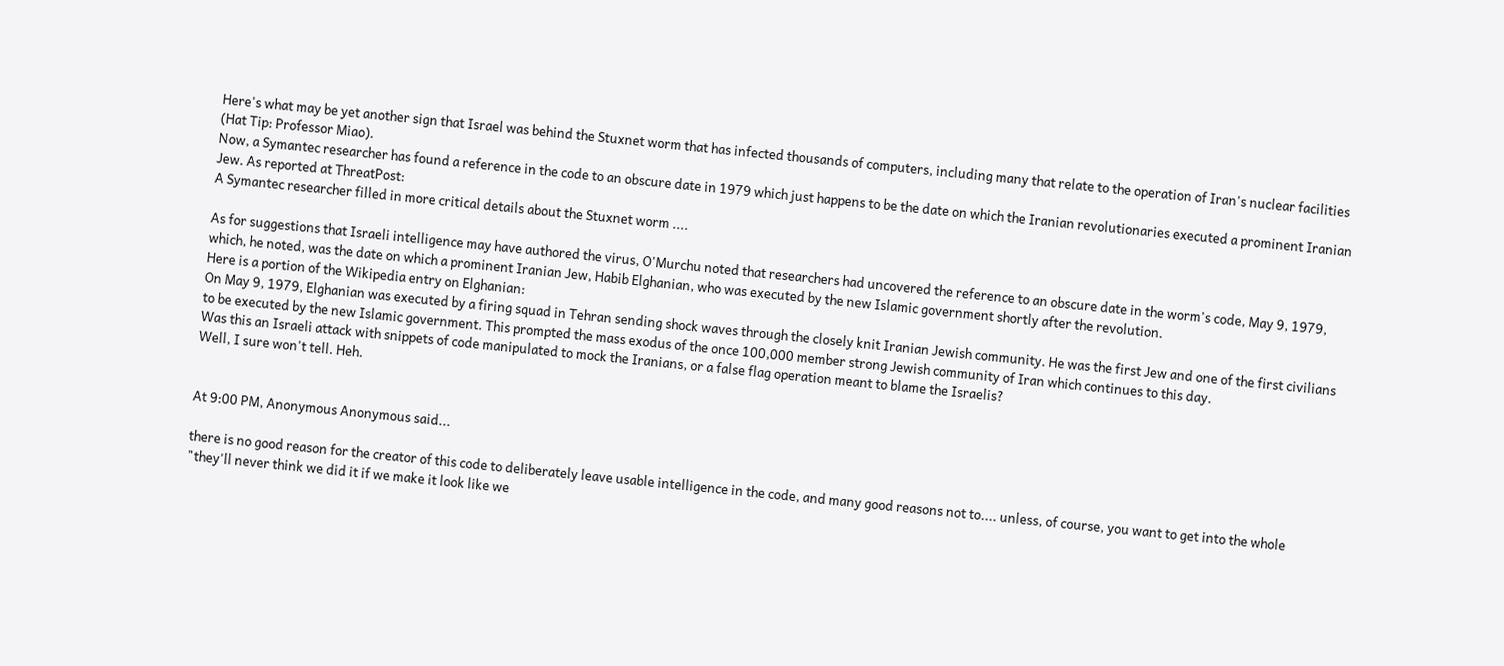Here's what may be yet another sign that Israel was behind the Stuxnet worm that has infected thousands of computers, including many that relate to the operation of Iran's nuclear facilities (Hat Tip: Professor Miao).
Now, a Symantec researcher has found a reference in the code to an obscure date in 1979 which just happens to be the date on which the Iranian revolutionaries executed a prominent Iranian Jew. As reported at ThreatPost:
A Symantec researcher filled in more critical details about the Stuxnet worm ....

As for suggestions that Israeli intelligence may have authored the virus, O'Murchu noted that researchers had uncovered the reference to an obscure date in the worm's code, May 9, 1979, which, he noted, was the date on which a prominent Iranian Jew, Habib Elghanian, who was executed by the new Islamic government shortly after the revolution.
Here is a portion of the Wikipedia entry on Elghanian:
On May 9, 1979, Elghanian was executed by a firing squad in Tehran sending shock waves through the closely knit Iranian Jewish community. He was the first Jew and one of the first civilians to be executed by the new Islamic government. This prompted the mass exodus of the once 100,000 member strong Jewish community of Iran which continues to this day.
Was this an Israeli attack with snippets of code manipulated to mock the Iranians, or a false flag operation meant to blame the Israelis?
Well, I sure won't tell. Heh.


At 9:00 PM, Anonymous Anonymous said...

there is no good reason for the creator of this code to deliberately leave usable intelligence in the code, and many good reasons not to.... unless, of course, you want to get into the whole "they'll never think we did it if we make it look like we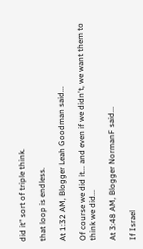did it" sort of triple think.

that loop is endless.

At 1:32 AM, Blogger Leah Goodman said...

Of course we did it... and even if we didn't, we want them to think we did...

At 3:48 AM, Blogger NormanF said...

If Israel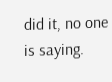did it, no one is saying.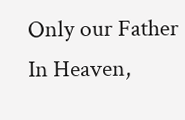Only our Father In Heaven,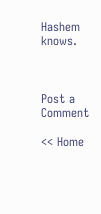Hashem knows.



Post a Comment

<< Home